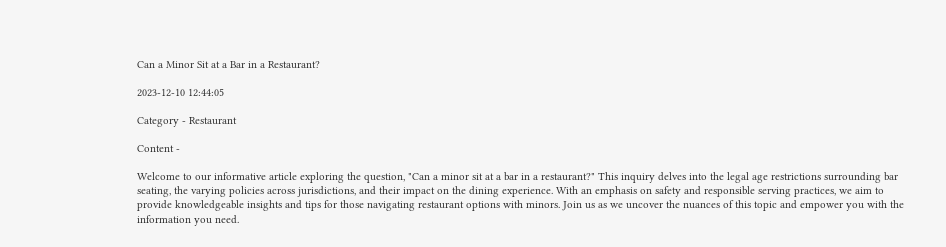Can a Minor Sit at a Bar in a Restaurant?

2023-12-10 12:44:05

Category - Restaurant

Content -

Welcome to our informative article exploring the question, "Can a minor sit at a bar in a restaurant?" This inquiry delves into the legal age restrictions surrounding bar seating, the varying policies across jurisdictions, and their impact on the dining experience. With an emphasis on safety and responsible serving practices, we aim to provide knowledgeable insights and tips for those navigating restaurant options with minors. Join us as we uncover the nuances of this topic and empower you with the information you need.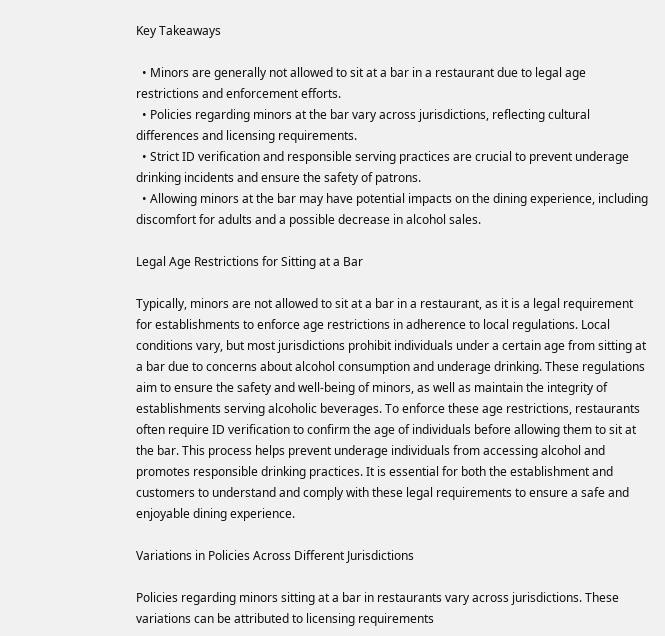Key Takeaways

  • Minors are generally not allowed to sit at a bar in a restaurant due to legal age restrictions and enforcement efforts.
  • Policies regarding minors at the bar vary across jurisdictions, reflecting cultural differences and licensing requirements.
  • Strict ID verification and responsible serving practices are crucial to prevent underage drinking incidents and ensure the safety of patrons.
  • Allowing minors at the bar may have potential impacts on the dining experience, including discomfort for adults and a possible decrease in alcohol sales.

Legal Age Restrictions for Sitting at a Bar

Typically, minors are not allowed to sit at a bar in a restaurant, as it is a legal requirement for establishments to enforce age restrictions in adherence to local regulations. Local conditions vary, but most jurisdictions prohibit individuals under a certain age from sitting at a bar due to concerns about alcohol consumption and underage drinking. These regulations aim to ensure the safety and well-being of minors, as well as maintain the integrity of establishments serving alcoholic beverages. To enforce these age restrictions, restaurants often require ID verification to confirm the age of individuals before allowing them to sit at the bar. This process helps prevent underage individuals from accessing alcohol and promotes responsible drinking practices. It is essential for both the establishment and customers to understand and comply with these legal requirements to ensure a safe and enjoyable dining experience.

Variations in Policies Across Different Jurisdictions

Policies regarding minors sitting at a bar in restaurants vary across jurisdictions. These variations can be attributed to licensing requirements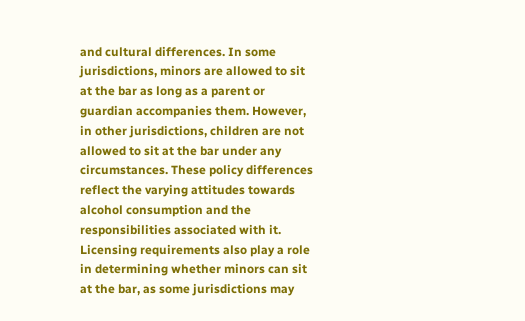and cultural differences. In some jurisdictions, minors are allowed to sit at the bar as long as a parent or guardian accompanies them. However, in other jurisdictions, children are not allowed to sit at the bar under any circumstances. These policy differences reflect the varying attitudes towards alcohol consumption and the responsibilities associated with it. Licensing requirements also play a role in determining whether minors can sit at the bar, as some jurisdictions may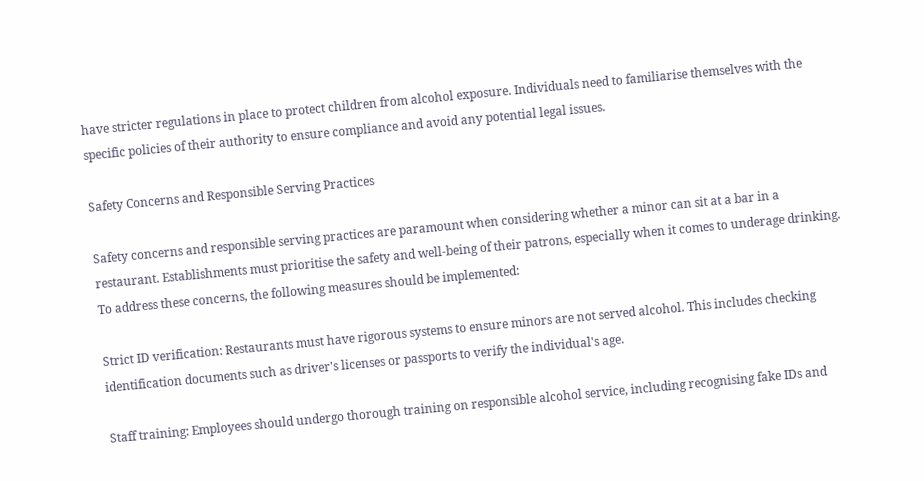have stricter regulations in place to protect children from alcohol exposure. Individuals need to familiarise themselves with the specific policies of their authority to ensure compliance and avoid any potential legal issues.

Safety Concerns and Responsible Serving Practices

Safety concerns and responsible serving practices are paramount when considering whether a minor can sit at a bar in a restaurant. Establishments must prioritise the safety and well-being of their patrons, especially when it comes to underage drinking. To address these concerns, the following measures should be implemented:

Strict ID verification: Restaurants must have rigorous systems to ensure minors are not served alcohol. This includes checking identification documents such as driver's licenses or passports to verify the individual's age.

Staff training: Employees should undergo thorough training on responsible alcohol service, including recognising fake IDs and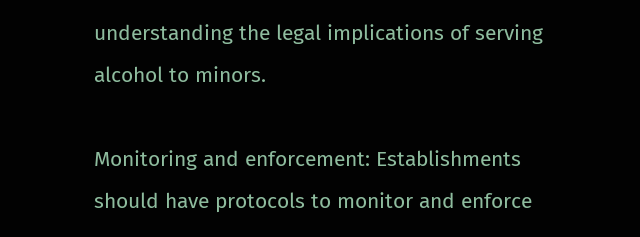understanding the legal implications of serving alcohol to minors.

Monitoring and enforcement: Establishments should have protocols to monitor and enforce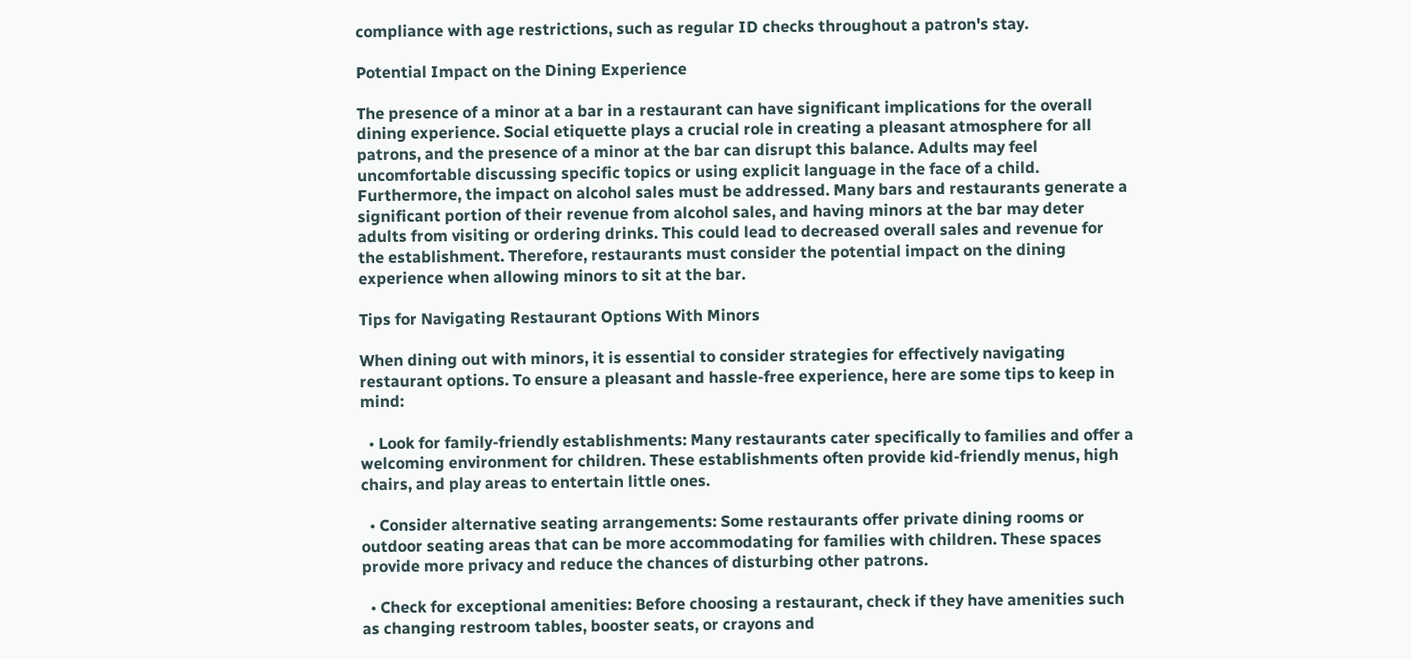compliance with age restrictions, such as regular ID checks throughout a patron's stay.

Potential Impact on the Dining Experience

The presence of a minor at a bar in a restaurant can have significant implications for the overall dining experience. Social etiquette plays a crucial role in creating a pleasant atmosphere for all patrons, and the presence of a minor at the bar can disrupt this balance. Adults may feel uncomfortable discussing specific topics or using explicit language in the face of a child. Furthermore, the impact on alcohol sales must be addressed. Many bars and restaurants generate a significant portion of their revenue from alcohol sales, and having minors at the bar may deter adults from visiting or ordering drinks. This could lead to decreased overall sales and revenue for the establishment. Therefore, restaurants must consider the potential impact on the dining experience when allowing minors to sit at the bar.

Tips for Navigating Restaurant Options With Minors

When dining out with minors, it is essential to consider strategies for effectively navigating restaurant options. To ensure a pleasant and hassle-free experience, here are some tips to keep in mind:

  • Look for family-friendly establishments: Many restaurants cater specifically to families and offer a welcoming environment for children. These establishments often provide kid-friendly menus, high chairs, and play areas to entertain little ones.

  • Consider alternative seating arrangements: Some restaurants offer private dining rooms or outdoor seating areas that can be more accommodating for families with children. These spaces provide more privacy and reduce the chances of disturbing other patrons.

  • Check for exceptional amenities: Before choosing a restaurant, check if they have amenities such as changing restroom tables, booster seats, or crayons and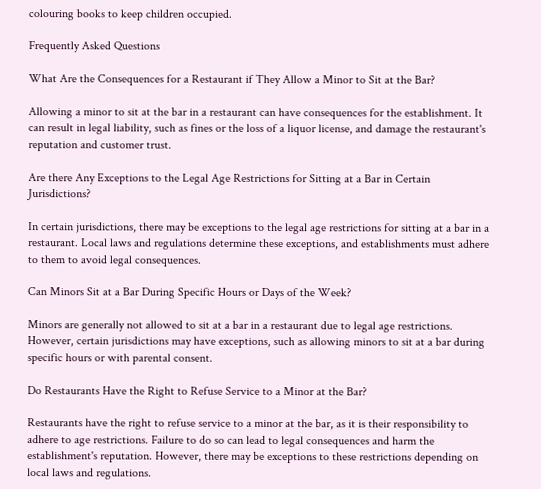colouring books to keep children occupied.

Frequently Asked Questions

What Are the Consequences for a Restaurant if They Allow a Minor to Sit at the Bar?

Allowing a minor to sit at the bar in a restaurant can have consequences for the establishment. It can result in legal liability, such as fines or the loss of a liquor license, and damage the restaurant's reputation and customer trust.

Are there Any Exceptions to the Legal Age Restrictions for Sitting at a Bar in Certain Jurisdictions?

In certain jurisdictions, there may be exceptions to the legal age restrictions for sitting at a bar in a restaurant. Local laws and regulations determine these exceptions, and establishments must adhere to them to avoid legal consequences.

Can Minors Sit at a Bar During Specific Hours or Days of the Week?

Minors are generally not allowed to sit at a bar in a restaurant due to legal age restrictions. However, certain jurisdictions may have exceptions, such as allowing minors to sit at a bar during specific hours or with parental consent.

Do Restaurants Have the Right to Refuse Service to a Minor at the Bar?

Restaurants have the right to refuse service to a minor at the bar, as it is their responsibility to adhere to age restrictions. Failure to do so can lead to legal consequences and harm the establishment's reputation. However, there may be exceptions to these restrictions depending on local laws and regulations.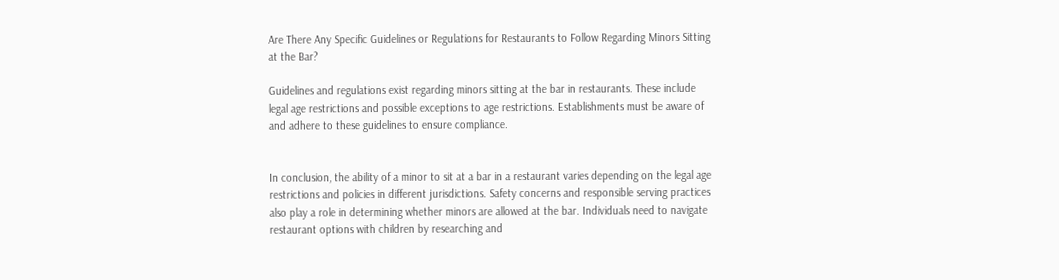Are There Any Specific Guidelines or Regulations for Restaurants to Follow Regarding Minors Sitting at the Bar?

Guidelines and regulations exist regarding minors sitting at the bar in restaurants. These include legal age restrictions and possible exceptions to age restrictions. Establishments must be aware of and adhere to these guidelines to ensure compliance.


In conclusion, the ability of a minor to sit at a bar in a restaurant varies depending on the legal age restrictions and policies in different jurisdictions. Safety concerns and responsible serving practices also play a role in determining whether minors are allowed at the bar. Individuals need to navigate restaurant options with children by researching and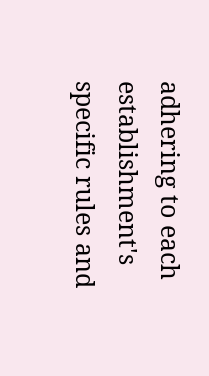adhering to each establishment's specific rules and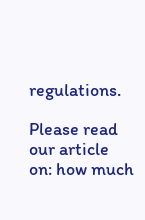regulations.

Please read our article on: how much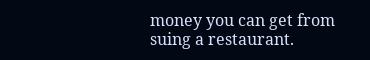money you can get from suing a restaurant.